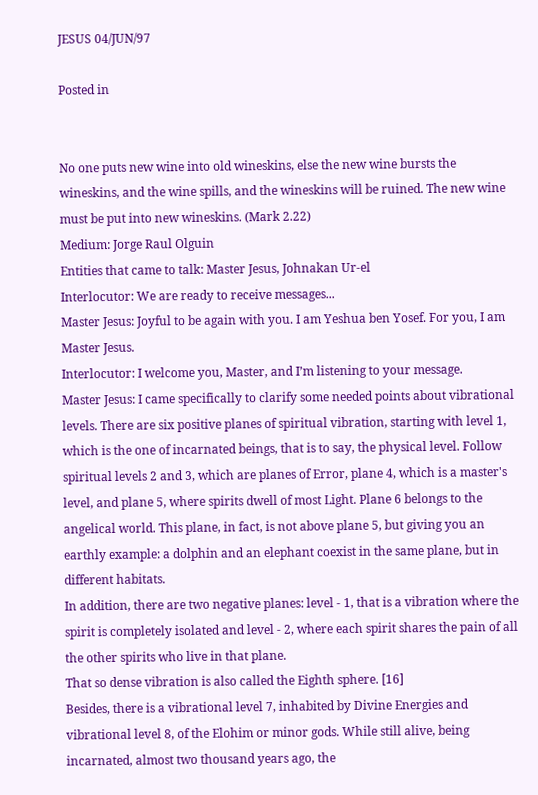JESUS 04/JUN/97

Posted in


No one puts new wine into old wineskins, else the new wine bursts the wineskins, and the wine spills, and the wineskins will be ruined. The new wine must be put into new wineskins. (Mark 2.22)
Medium: Jorge Raul Olguin
Entities that came to talk: Master Jesus, Johnakan Ur-el
Interlocutor: We are ready to receive messages...
Master Jesus: Joyful to be again with you. I am Yeshua ben Yosef. For you, I am Master Jesus.
Interlocutor: I welcome you, Master, and I’m listening to your message.
Master Jesus: I came specifically to clarify some needed points about vibrational levels. There are six positive planes of spiritual vibration, starting with level 1, which is the one of incarnated beings, that is to say, the physical level. Follow spiritual levels 2 and 3, which are planes of Error, plane 4, which is a master's level, and plane 5, where spirits dwell of most Light. Plane 6 belongs to the angelical world. This plane, in fact, is not above plane 5, but giving you an earthly example: a dolphin and an elephant coexist in the same plane, but in different habitats.
In addition, there are two negative planes: level - 1, that is a vibration where the spirit is completely isolated and level - 2, where each spirit shares the pain of all the other spirits who live in that plane.
That so dense vibration is also called the Eighth sphere. [16]
Besides, there is a vibrational level 7, inhabited by Divine Energies and vibrational level 8, of the Elohim or minor gods. While still alive, being incarnated, almost two thousand years ago, the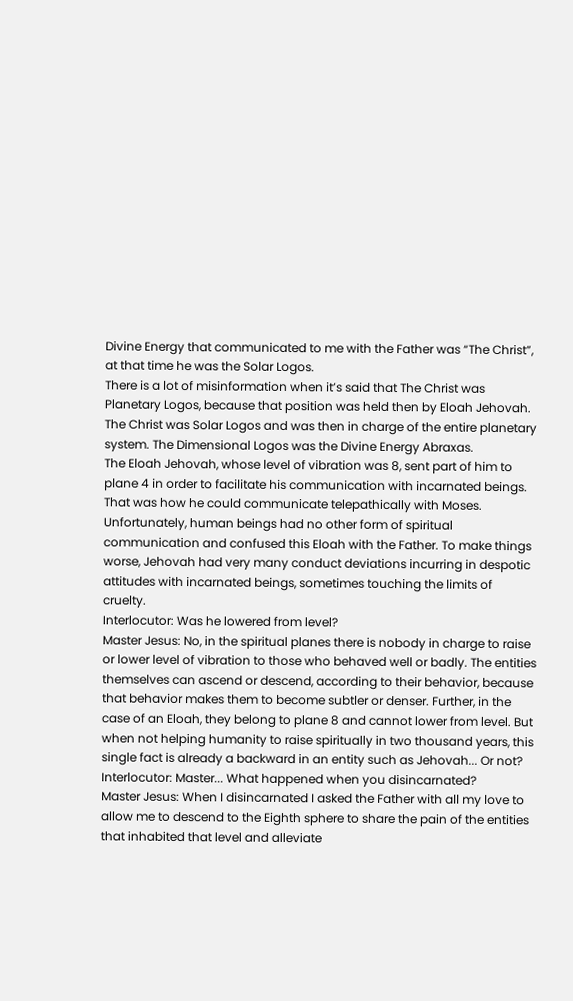Divine Energy that communicated to me with the Father was “The Christ”, at that time he was the Solar Logos.
There is a lot of misinformation when it’s said that The Christ was Planetary Logos, because that position was held then by Eloah Jehovah. The Christ was Solar Logos and was then in charge of the entire planetary system. The Dimensional Logos was the Divine Energy Abraxas.
The Eloah Jehovah, whose level of vibration was 8, sent part of him to plane 4 in order to facilitate his communication with incarnated beings. That was how he could communicate telepathically with Moses. Unfortunately, human beings had no other form of spiritual communication and confused this Eloah with the Father. To make things worse, Jehovah had very many conduct deviations incurring in despotic attitudes with incarnated beings, sometimes touching the limits of cruelty.
Interlocutor: Was he lowered from level?
Master Jesus: No, in the spiritual planes there is nobody in charge to raise or lower level of vibration to those who behaved well or badly. The entities themselves can ascend or descend, according to their behavior, because that behavior makes them to become subtler or denser. Further, in the case of an Eloah, they belong to plane 8 and cannot lower from level. But when not helping humanity to raise spiritually in two thousand years, this single fact is already a backward in an entity such as Jehovah... Or not?
Interlocutor: Master... What happened when you disincarnated?
Master Jesus: When I disincarnated I asked the Father with all my love to allow me to descend to the Eighth sphere to share the pain of the entities that inhabited that level and alleviate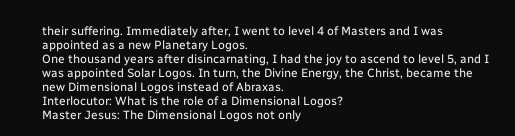their suffering. Immediately after, I went to level 4 of Masters and I was appointed as a new Planetary Logos.
One thousand years after disincarnating, I had the joy to ascend to level 5, and I was appointed Solar Logos. In turn, the Divine Energy, the Christ, became the new Dimensional Logos instead of Abraxas.
Interlocutor: What is the role of a Dimensional Logos?
Master Jesus: The Dimensional Logos not only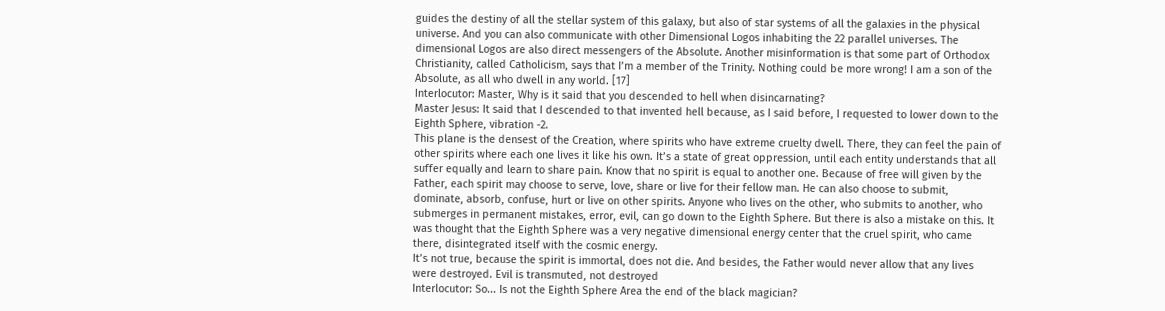guides the destiny of all the stellar system of this galaxy, but also of star systems of all the galaxies in the physical universe. And you can also communicate with other Dimensional Logos inhabiting the 22 parallel universes. The dimensional Logos are also direct messengers of the Absolute. Another misinformation is that some part of Orthodox Christianity, called Catholicism, says that I’m a member of the Trinity. Nothing could be more wrong! I am a son of the Absolute, as all who dwell in any world. [17]
Interlocutor: Master, Why is it said that you descended to hell when disincarnating?
Master Jesus: It said that I descended to that invented hell because, as I said before, I requested to lower down to the Eighth Sphere, vibration -2.
This plane is the densest of the Creation, where spirits who have extreme cruelty dwell. There, they can feel the pain of other spirits where each one lives it like his own. It’s a state of great oppression, until each entity understands that all suffer equally and learn to share pain. Know that no spirit is equal to another one. Because of free will given by the Father, each spirit may choose to serve, love, share or live for their fellow man. He can also choose to submit, dominate, absorb, confuse, hurt or live on other spirits. Anyone who lives on the other, who submits to another, who submerges in permanent mistakes, error, evil, can go down to the Eighth Sphere. But there is also a mistake on this. It was thought that the Eighth Sphere was a very negative dimensional energy center that the cruel spirit, who came there, disintegrated itself with the cosmic energy.
It’s not true, because the spirit is immortal, does not die. And besides, the Father would never allow that any lives were destroyed. Evil is transmuted, not destroyed
Interlocutor: So... Is not the Eighth Sphere Area the end of the black magician?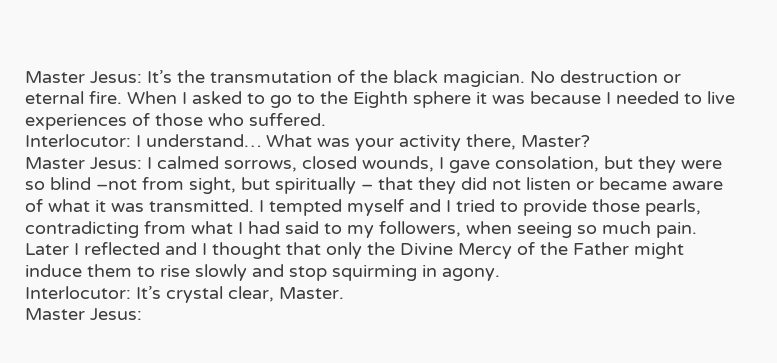Master Jesus: It’s the transmutation of the black magician. No destruction or eternal fire. When I asked to go to the Eighth sphere it was because I needed to live experiences of those who suffered.
Interlocutor: I understand… What was your activity there, Master?
Master Jesus: I calmed sorrows, closed wounds, I gave consolation, but they were so blind –not from sight, but spiritually – that they did not listen or became aware of what it was transmitted. I tempted myself and I tried to provide those pearls, contradicting from what I had said to my followers, when seeing so much pain. Later I reflected and I thought that only the Divine Mercy of the Father might induce them to rise slowly and stop squirming in agony.
Interlocutor: It’s crystal clear, Master.
Master Jesus: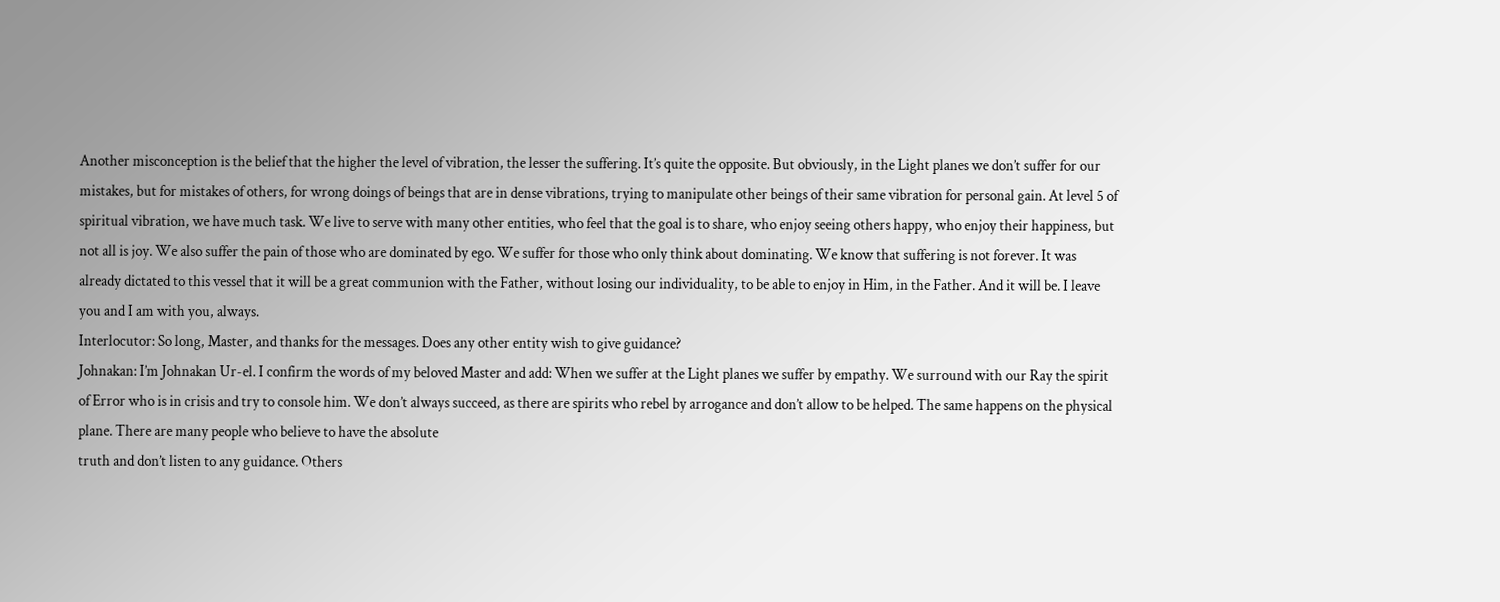Another misconception is the belief that the higher the level of vibration, the lesser the suffering. It’s quite the opposite. But obviously, in the Light planes we don’t suffer for our mistakes, but for mistakes of others, for wrong doings of beings that are in dense vibrations, trying to manipulate other beings of their same vibration for personal gain. At level 5 of spiritual vibration, we have much task. We live to serve with many other entities, who feel that the goal is to share, who enjoy seeing others happy, who enjoy their happiness, but not all is joy. We also suffer the pain of those who are dominated by ego. We suffer for those who only think about dominating. We know that suffering is not forever. It was already dictated to this vessel that it will be a great communion with the Father, without losing our individuality, to be able to enjoy in Him, in the Father. And it will be. I leave you and I am with you, always.
Interlocutor: So long, Master, and thanks for the messages. Does any other entity wish to give guidance?
Johnakan: I’m Johnakan Ur-el. I confirm the words of my beloved Master and add: When we suffer at the Light planes we suffer by empathy. We surround with our Ray the spirit of Error who is in crisis and try to console him. We don’t always succeed, as there are spirits who rebel by arrogance and don’t allow to be helped. The same happens on the physical plane. There are many people who believe to have the absolute
truth and don’t listen to any guidance. Others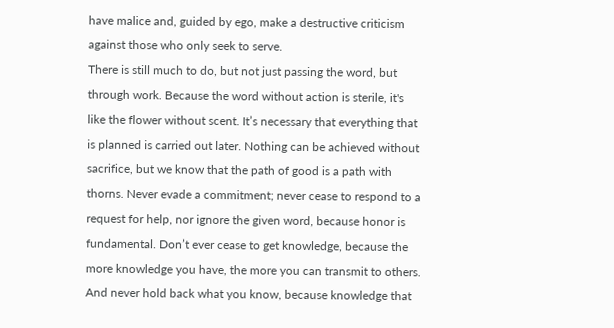have malice and, guided by ego, make a destructive criticism against those who only seek to serve.
There is still much to do, but not just passing the word, but through work. Because the word without action is sterile, it's like the flower without scent. It’s necessary that everything that is planned is carried out later. Nothing can be achieved without sacrifice, but we know that the path of good is a path with thorns. Never evade a commitment; never cease to respond to a request for help, nor ignore the given word, because honor is fundamental. Don’t ever cease to get knowledge, because the more knowledge you have, the more you can transmit to others. And never hold back what you know, because knowledge that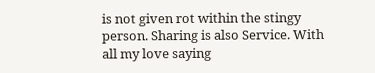is not given rot within the stingy person. Sharing is also Service. With all my love saying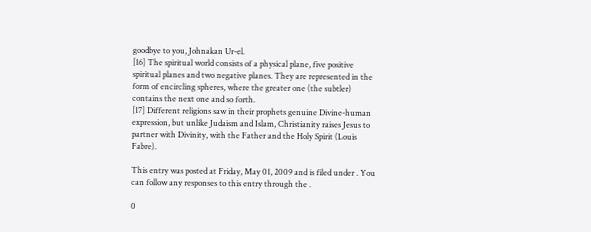goodbye to you, Johnakan Ur-el.
[16] The spiritual world consists of a physical plane, five positive spiritual planes and two negative planes. They are represented in the form of encircling spheres, where the greater one (the subtler) contains the next one and so forth.
[17] Different religions saw in their prophets genuine Divine-human expression, but unlike Judaism and Islam, Christianity raises Jesus to partner with Divinity, with the Father and the Holy Spirit (Louis Fabre).

This entry was posted at Friday, May 01, 2009 and is filed under . You can follow any responses to this entry through the .

0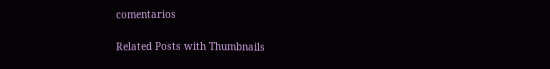comentarios

Related Posts with Thumbnails